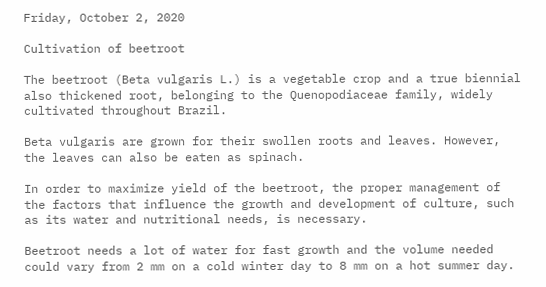Friday, October 2, 2020

Cultivation of beetroot

The beetroot (Beta vulgaris L.) is a vegetable crop and a true biennial also thickened root, belonging to the Quenopodiaceae family, widely cultivated throughout Brazil.

Beta vulgaris are grown for their swollen roots and leaves. However, the leaves can also be eaten as spinach.

In order to maximize yield of the beetroot, the proper management of the factors that influence the growth and development of culture, such as its water and nutritional needs, is necessary.

Beetroot needs a lot of water for fast growth and the volume needed could vary from 2 mm on a cold winter day to 8 mm on a hot summer day.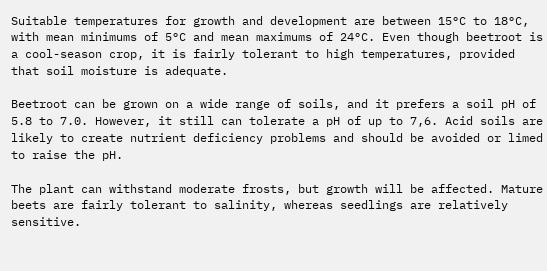Suitable temperatures for growth and development are between 15°C to 18°C, with mean minimums of 5°C and mean maximums of 24°C. Even though beetroot is a cool-season crop, it is fairly tolerant to high temperatures, provided that soil moisture is adequate.

Beetroot can be grown on a wide range of soils, and it prefers a soil pH of 5.8 to 7.0. However, it still can tolerate a pH of up to 7,6. Acid soils are likely to create nutrient deficiency problems and should be avoided or limed to raise the pH.

The plant can withstand moderate frosts, but growth will be affected. Mature beets are fairly tolerant to salinity, whereas seedlings are relatively sensitive.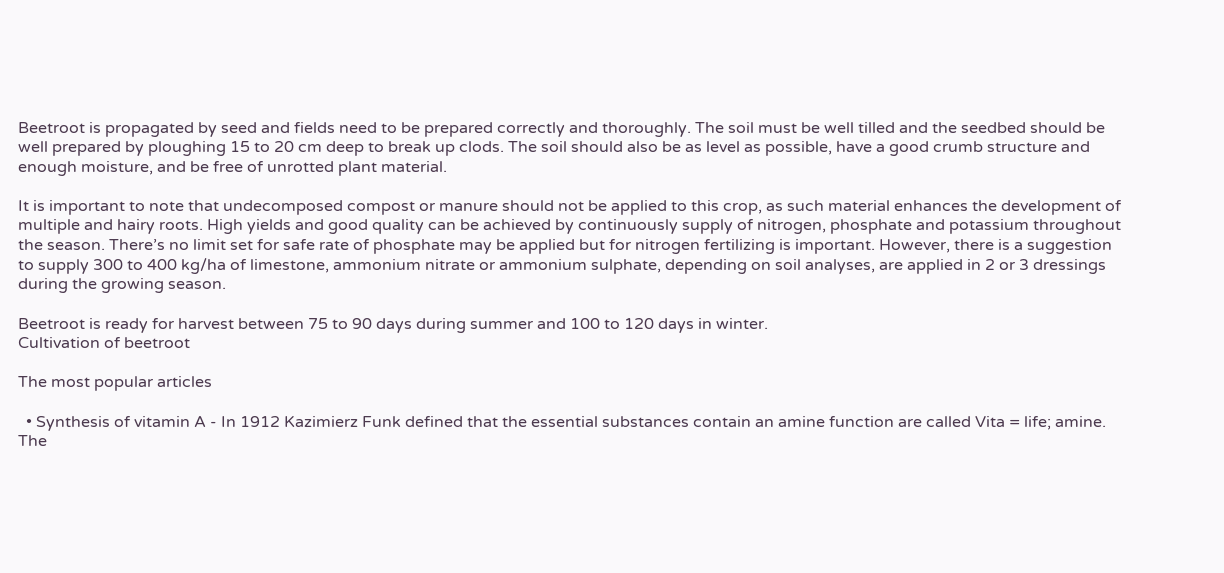Beetroot is propagated by seed and fields need to be prepared correctly and thoroughly. The soil must be well tilled and the seedbed should be well prepared by ploughing 15 to 20 cm deep to break up clods. The soil should also be as level as possible, have a good crumb structure and enough moisture, and be free of unrotted plant material.

It is important to note that undecomposed compost or manure should not be applied to this crop, as such material enhances the development of multiple and hairy roots. High yields and good quality can be achieved by continuously supply of nitrogen, phosphate and potassium throughout the season. There’s no limit set for safe rate of phosphate may be applied but for nitrogen fertilizing is important. However, there is a suggestion to supply 300 to 400 kg/ha of limestone, ammonium nitrate or ammonium sulphate, depending on soil analyses, are applied in 2 or 3 dressings during the growing season.

Beetroot is ready for harvest between 75 to 90 days during summer and 100 to 120 days in winter.
Cultivation of beetroot

The most popular articles

  • Synthesis of vitamin A - In 1912 Kazimierz Funk defined that the essential substances contain an amine function are called Vita = life; amine. The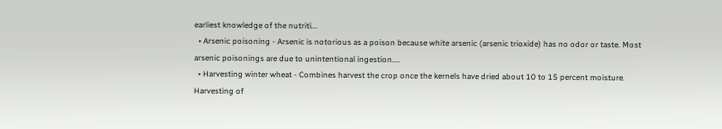earliest knowledge of the nutriti...
  • Arsenic poisoning - Arsenic is notorious as a poison because white arsenic (arsenic trioxide) has no odor or taste. Most arsenic poisonings are due to unintentional ingestion....
  • Harvesting winter wheat - Combines harvest the crop once the kernels have dried about 10 to 15 percent moisture. Harvesting of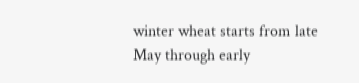winter wheat starts from late May through early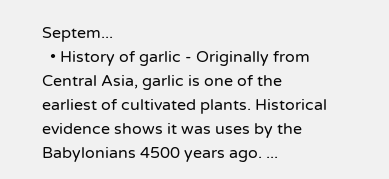Septem...
  • History of garlic - Originally from Central Asia, garlic is one of the earliest of cultivated plants. Historical evidence shows it was uses by the Babylonians 4500 years ago. ...